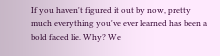If you haven't figured it out by now, pretty much everything you've ever learned has been a bold faced lie. Why? We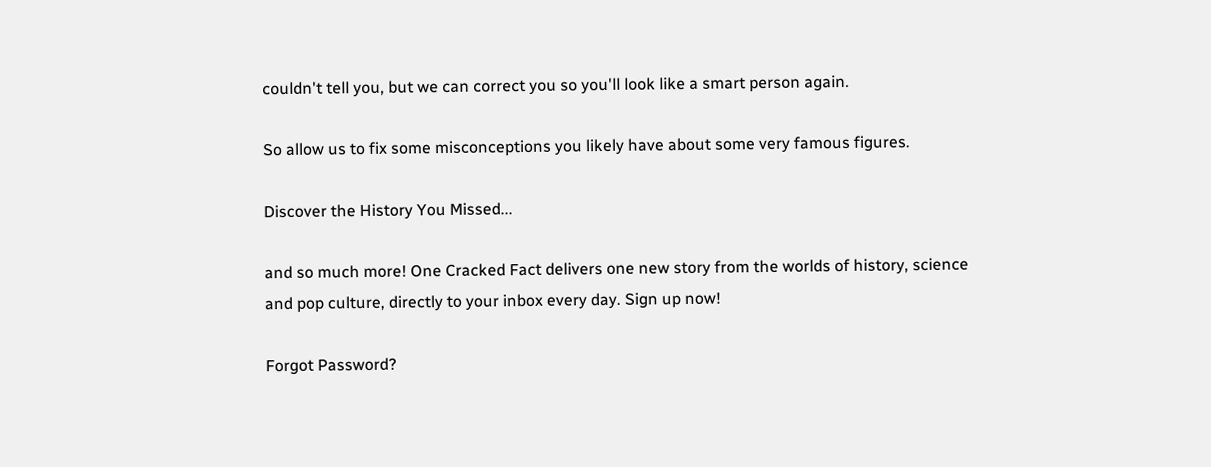couldn't tell you, but we can correct you so you'll look like a smart person again.

So allow us to fix some misconceptions you likely have about some very famous figures.

Discover the History You Missed...

and so much more! One Cracked Fact delivers one new story from the worlds of history, science and pop culture, directly to your inbox every day. Sign up now!

Forgot Password?